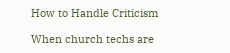How to Handle Criticism

When church techs are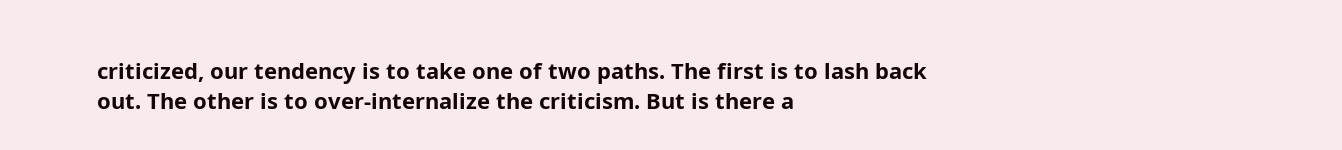criticized, our tendency is to take one of two paths. The first is to lash back out. The other is to over-internalize the criticism. But is there a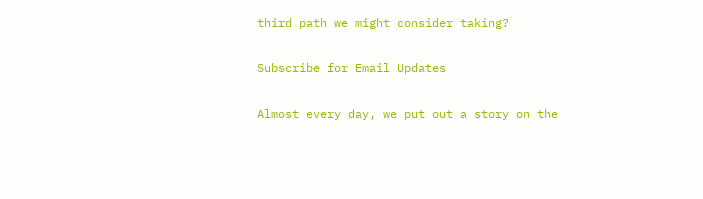third path we might consider taking?

Subscribe for Email Updates

Almost every day, we put out a story on the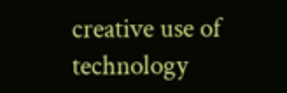creative use of technology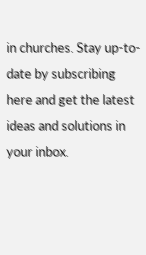in churches. Stay up-to-date by subscribing here and get the latest ideas and solutions in your inbox.